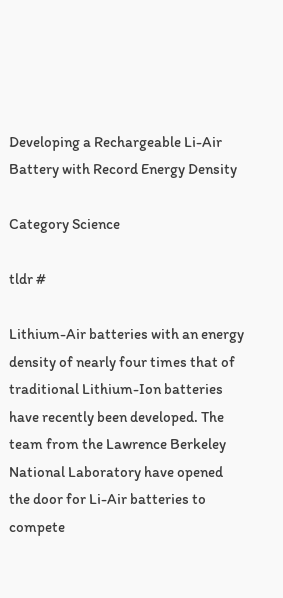Developing a Rechargeable Li-Air Battery with Record Energy Density

Category Science

tldr #

Lithium-Air batteries with an energy density of nearly four times that of traditional Lithium-Ion batteries have recently been developed. The team from the Lawrence Berkeley National Laboratory have opened the door for Li-Air batteries to compete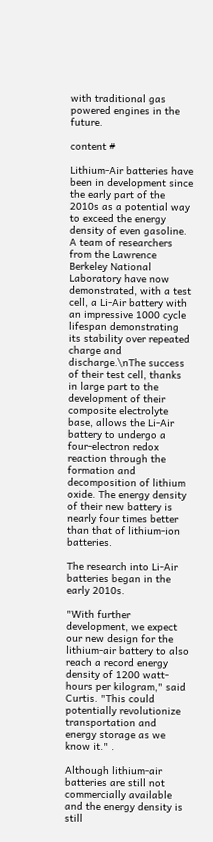with traditional gas powered engines in the future.

content #

Lithium-Air batteries have been in development since the early part of the 2010s as a potential way to exceed the energy density of even gasoline. A team of researchers from the Lawrence Berkeley National Laboratory have now demonstrated, with a test cell, a Li-Air battery with an impressive 1000 cycle lifespan demonstrating its stability over repeated charge and discharge.\nThe success of their test cell, thanks in large part to the development of their composite electrolyte base, allows the Li-Air battery to undergo a four-electron redox reaction through the formation and decomposition of lithium oxide. The energy density of their new battery is nearly four times better than that of lithium-ion batteries.

The research into Li-Air batteries began in the early 2010s.

"With further development, we expect our new design for the lithium-air battery to also reach a record energy density of 1200 watt-hours per kilogram," said Curtis. "This could potentially revolutionize transportation and energy storage as we know it." .

Although lithium-air batteries are still not commercially available and the energy density is still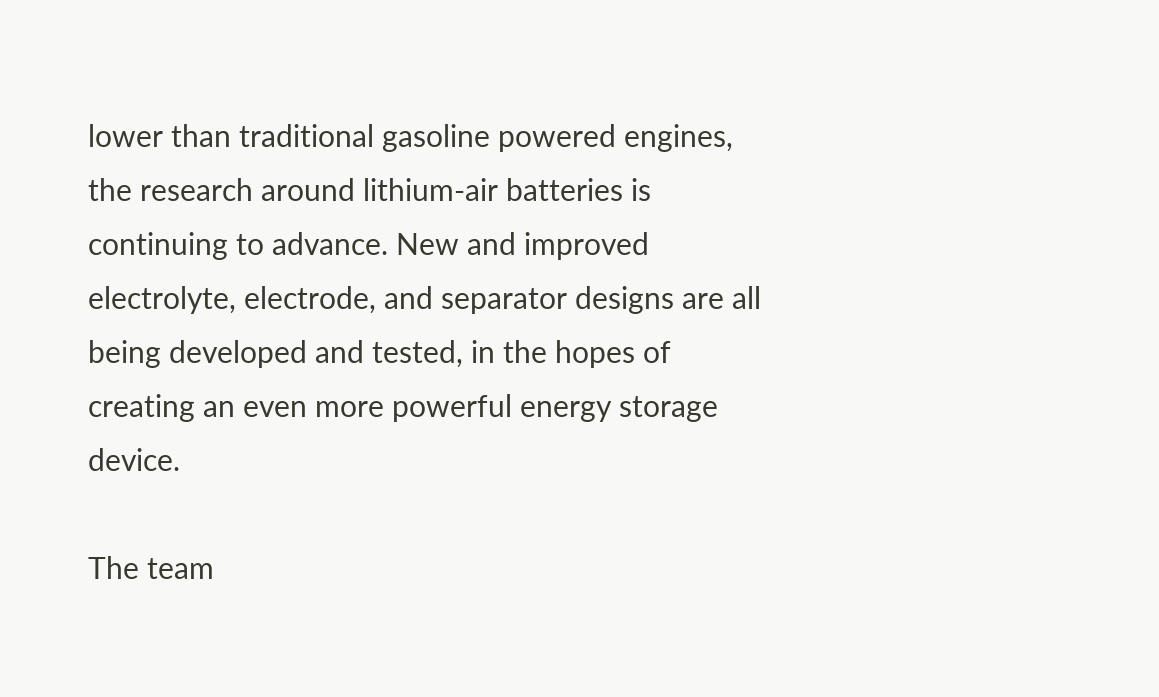lower than traditional gasoline powered engines, the research around lithium-air batteries is continuing to advance. New and improved electrolyte, electrode, and separator designs are all being developed and tested, in the hopes of creating an even more powerful energy storage device.

The team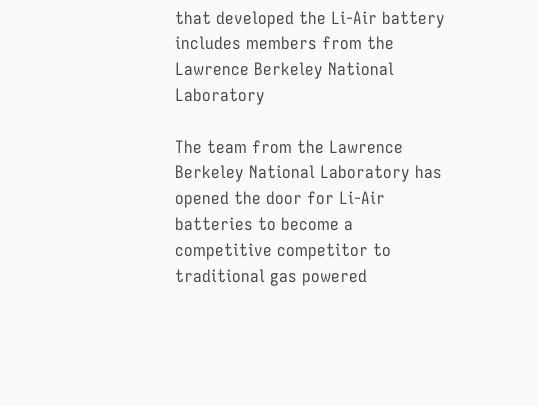that developed the Li-Air battery includes members from the Lawrence Berkeley National Laboratory

The team from the Lawrence Berkeley National Laboratory has opened the door for Li-Air batteries to become a competitive competitor to traditional gas powered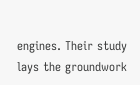engines. Their study lays the groundwork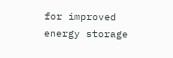for improved energy storage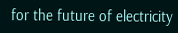for the future of electricity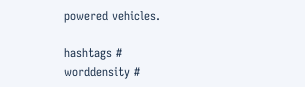powered vehicles.

hashtags #
worddensity #